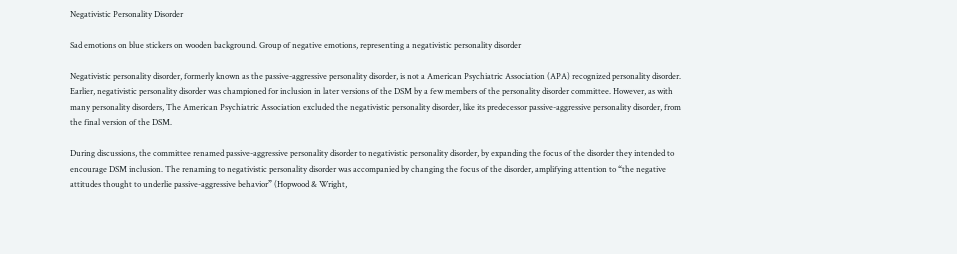Negativistic Personality Disorder

Sad emotions on blue stickers on wooden background. Group of negative emotions, representing a negativistic personality disorder

Negativistic personality disorder, formerly known as the passive-aggressive personality disorder, is not a American Psychiatric Association (APA) recognized personality disorder. Earlier, negativistic personality disorder was championed for inclusion in later versions of the DSM by a few members of the personality disorder committee. However, as with many personality disorders, The American Psychiatric Association excluded the negativistic personality disorder, like its predecessor passive-aggressive personality disorder, from the final version of the DSM.

During discussions, the committee renamed passive-aggressive personality disorder to negativistic personality disorder, by expanding the focus of the disorder they intended to encourage DSM inclusion. The renaming to negativistic personality disorder was accompanied by changing the focus of the disorder, amplifying attention to “the negative attitudes thought to underlie passive-aggressive behavior” (Hopwood & Wright,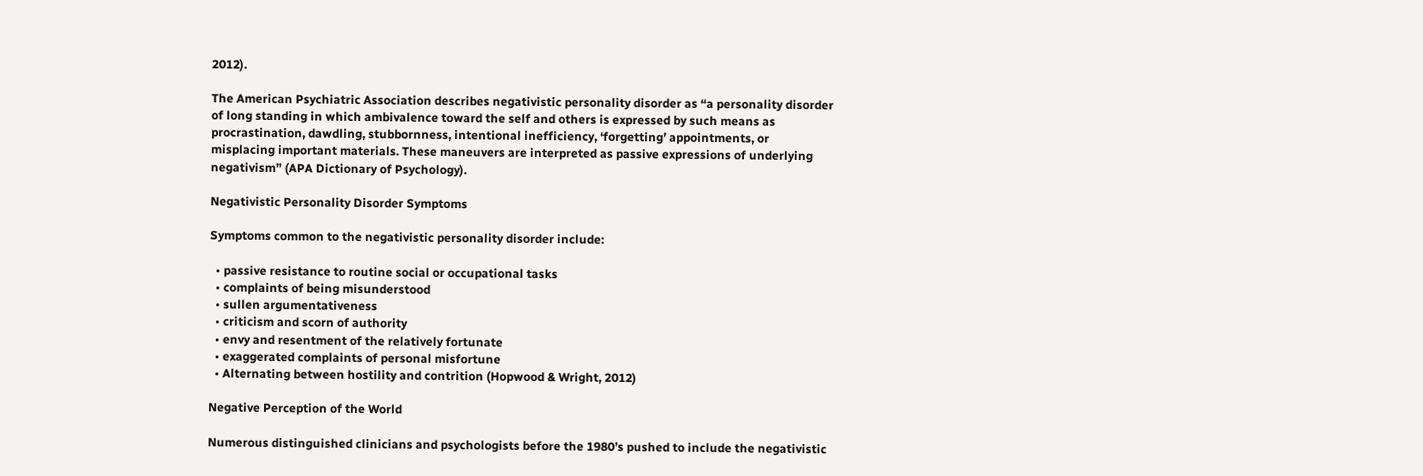2012).

The American Psychiatric Association describes negativistic personality disorder as “a personality disorder of long standing in which ambivalence toward the self and others is expressed by such means as procrastination, dawdling, stubbornness, intentional inefficiency, ‘forgetting’ appointments, or misplacing important materials. These maneuvers are interpreted as passive expressions of underlying negativism” (APA Dictionary of Psychology).

Negativistic Personality Disorder Symptoms

Symptoms common to the negativistic personality disorder include:

  • passive resistance to routine social or occupational tasks
  • complaints of being misunderstood
  • sullen argumentativeness
  • criticism and scorn of authority
  • envy and resentment of the relatively fortunate
  • exaggerated complaints of personal misfortune
  • Alternating between hostility and contrition (Hopwood & Wright, 2012)

Negative Perception of the World

Numerous distinguished clinicians and psychologists before the 1980’s pushed to include the negativistic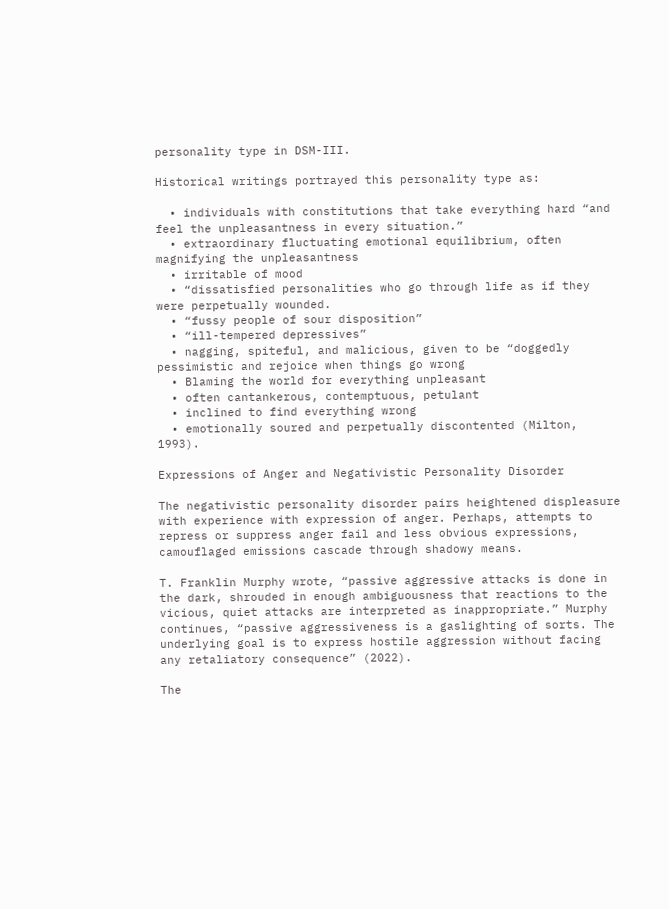personality type in DSM-III.

Historical writings portrayed this personality type as:

  • individuals with constitutions that take everything hard “and feel the unpleasantness in every situation.”
  • extraordinary fluctuating emotional equilibrium, often magnifying the unpleasantness
  • irritable of mood
  • “dissatisfied personalities who go through life as if they were perpetually wounded.
  • “fussy people of sour disposition”
  • “ill-tempered depressives”
  • nagging, spiteful, and malicious, given to be “doggedly pessimistic and rejoice when things go wrong
  • Blaming the world for everything unpleasant
  • often cantankerous, contemptuous, petulant
  • inclined to find everything wrong
  • emotionally soured and perpetually discontented (Milton, 1993).

Expressions of Anger and Negativistic Personality Disorder

The negativistic personality disorder pairs heightened displeasure with experience with expression of anger. Perhaps, attempts to repress or suppress anger fail and less obvious expressions, camouflaged emissions cascade through shadowy means.

T. Franklin Murphy wrote, “passive aggressive attacks is done in the dark, shrouded in enough ambiguousness that reactions to the vicious, quiet attacks are interpreted as inappropriate.” Murphy continues, “passive aggressiveness is a gaslighting of sorts. The underlying goal is to express hostile aggression without facing any retaliatory consequence” (2022).

The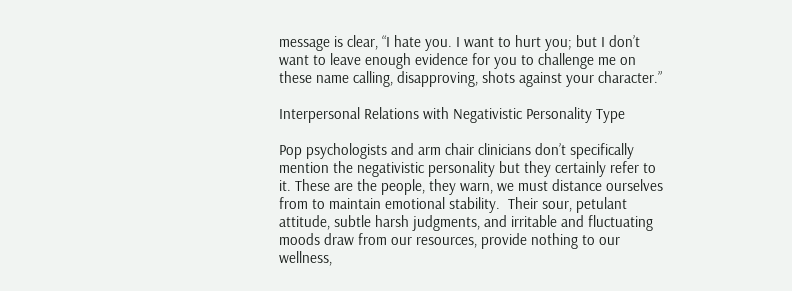message is clear, “I hate you. I want to hurt you; but I don’t want to leave enough evidence for you to challenge me on these name calling, disapproving, shots against your character.”

Interpersonal Relations with Negativistic Personality Type

Pop psychologists and arm chair clinicians don’t specifically mention the negativistic personality but they certainly refer to it. These are the people, they warn, we must distance ourselves from to maintain emotional stability.  Their sour, petulant attitude, subtle harsh judgments, and irritable and fluctuating moods draw from our resources, provide nothing to our wellness,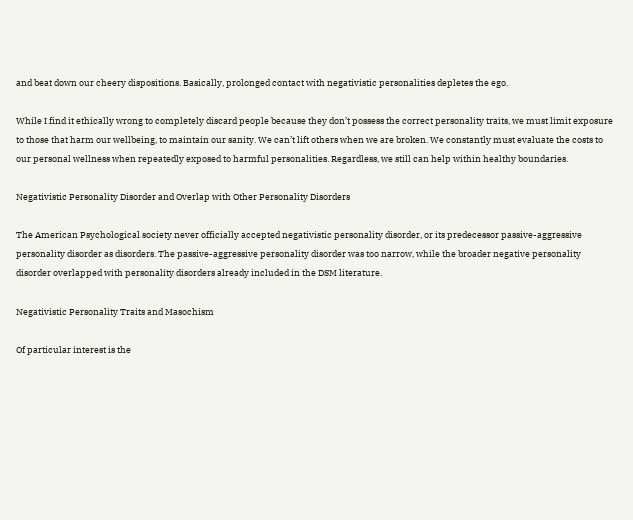and beat down our cheery dispositions. Basically, prolonged contact with negativistic personalities depletes the ego.

While I find it ethically wrong to completely discard people because they don’t possess the correct personality traits, we must limit exposure to those that harm our wellbeing, to maintain our sanity. We can’t lift others when we are broken. We constantly must evaluate the costs to our personal wellness when repeatedly exposed to harmful personalities. Regardless, we still can help within healthy boundaries.

Negativistic Personality Disorder and Overlap with Other Personality Disorders

The American Psychological society never officially accepted negativistic personality disorder, or its predecessor passive-aggressive personality disorder as disorders. The passive-aggressive personality disorder was too narrow, while the broader negative personality disorder overlapped with personality disorders already included in the DSM literature.

Negativistic Personality Traits and Masochism

Of particular interest is the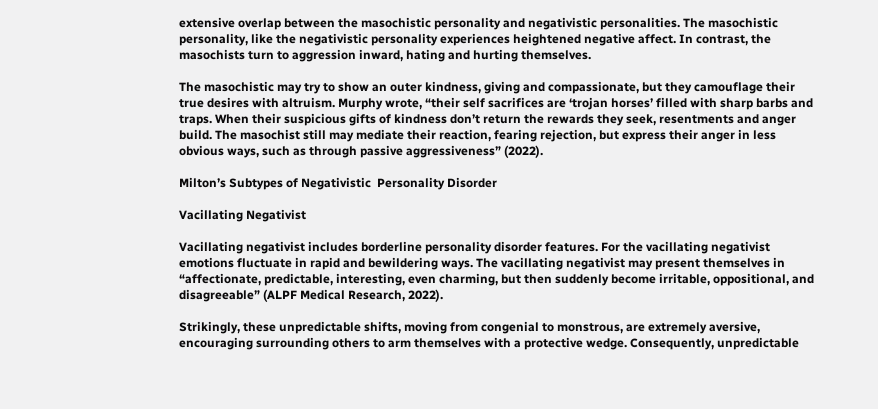extensive overlap between the masochistic personality and negativistic personalities. The masochistic personality, like the negativistic personality experiences heightened negative affect. In contrast, the masochists turn to aggression inward, hating and hurting themselves.

The masochistic may try to show an outer kindness, giving and compassionate, but they camouflage their true desires with altruism. Murphy wrote, “their self sacrifices are ‘trojan horses’ filled with sharp barbs and traps. When their suspicious gifts of kindness don’t return the rewards they seek, resentments and anger build. The masochist still may mediate their reaction, fearing rejection, but express their anger in less obvious ways, such as through passive aggressiveness” (2022).

Milton’s Subtypes of Negativistic  Personality Disorder

Vacillating Negativist

Vacillating negativist includes borderline personality disorder features. For the vacillating negativist emotions fluctuate in rapid and bewildering ways. The vacillating negativist may present themselves in “affectionate, predictable, interesting, even charming, but then suddenly become irritable, oppositional, and disagreeable” (ALPF Medical Research, 2022).

Strikingly, these unpredictable shifts, moving from congenial to monstrous, are extremely aversive, encouraging surrounding others to arm themselves with a protective wedge. Consequently, unpredictable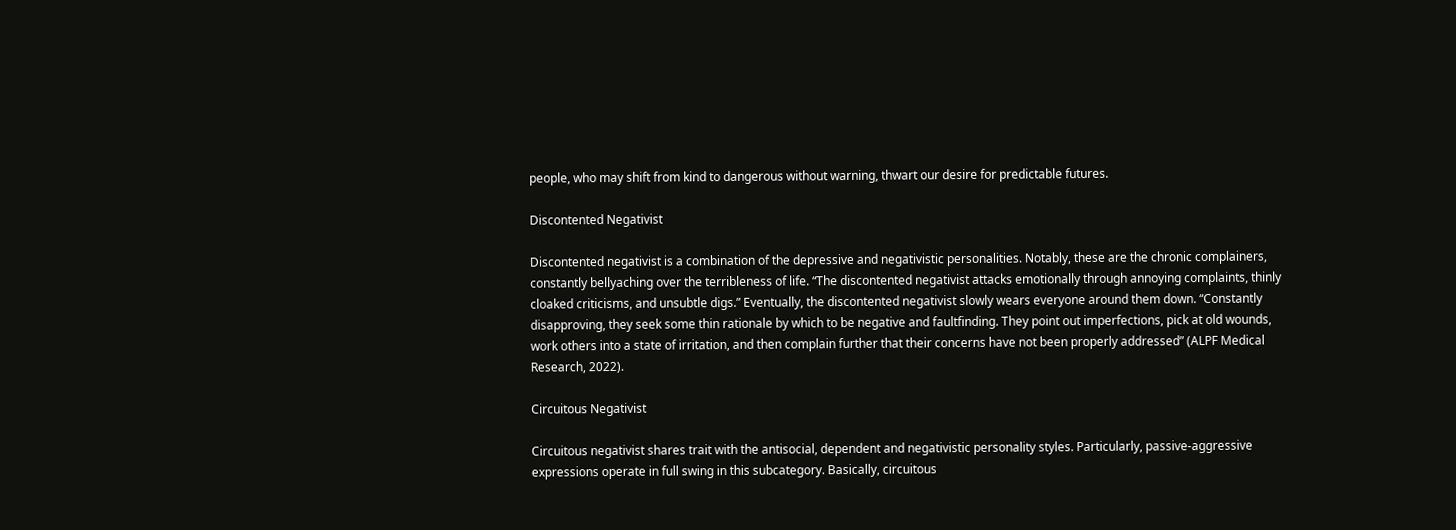people, who may shift from kind to dangerous without warning, thwart our desire for predictable futures.

Discontented Negativist

Discontented negativist is a combination of the depressive and negativistic personalities. Notably, these are the chronic complainers, constantly bellyaching over the terribleness of life. “The discontented negativist attacks emotionally through annoying complaints, thinly cloaked criticisms, and unsubtle digs.” Eventually, the discontented negativist slowly wears everyone around them down. “Constantly disapproving, they seek some thin rationale by which to be negative and faultfinding. They point out imperfections, pick at old wounds, work others into a state of irritation, and then complain further that their concerns have not been properly addressed” (ALPF Medical Research, 2022).

Circuitous Negativist

Circuitous negativist shares trait with the antisocial, dependent and negativistic personality styles. Particularly, passive-aggressive expressions operate in full swing in this subcategory. Basically, circuitous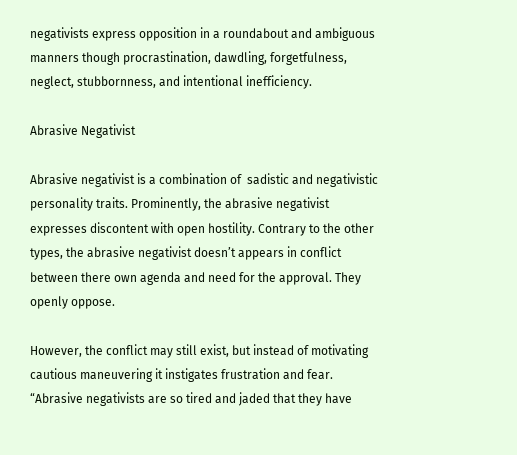negativists express opposition in a roundabout and ambiguous manners though procrastination, dawdling, forgetfulness, neglect, stubbornness, and intentional inefficiency.

Abrasive Negativist

Abrasive negativist is a combination of  sadistic and negativistic personality traits. Prominently, the abrasive negativist expresses discontent with open hostility. Contrary to the other types, the abrasive negativist doesn’t appears in conflict between there own agenda and need for the approval. They openly oppose.

However, the conflict may still exist, but instead of motivating cautious maneuvering it instigates frustration and fear. “Abrasive negativists are so tired and jaded that they have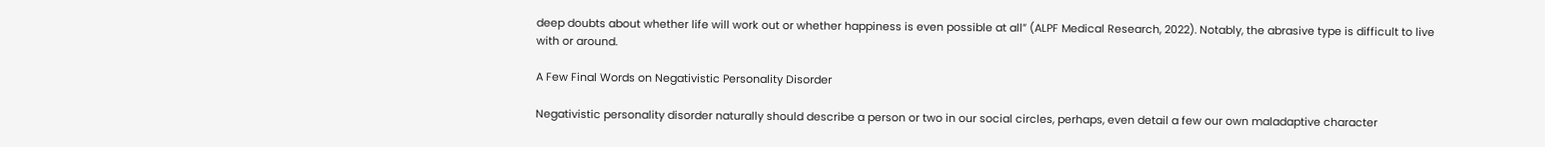deep doubts about whether life will work out or whether happiness is even possible at all” (ALPF Medical Research, 2022). Notably, the abrasive type is difficult to live with or around.

A Few Final Words on Negativistic Personality Disorder

Negativistic personality disorder naturally should describe a person or two in our social circles, perhaps, even detail a few our own maladaptive character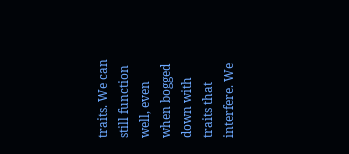traits. We can still function well, even when bogged down with traits that interfere. We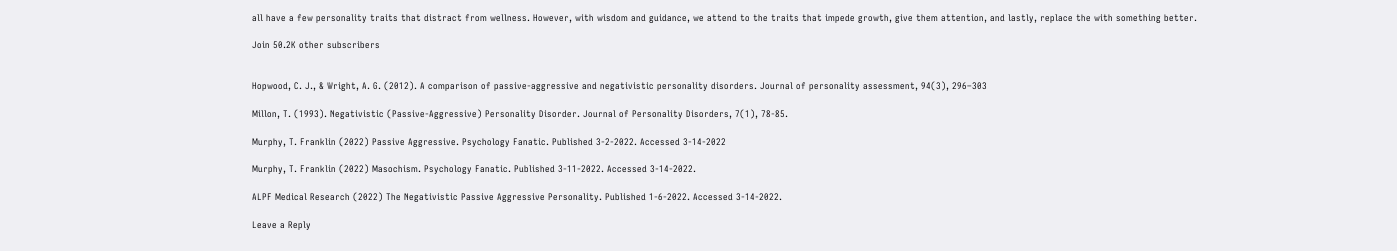all have a few personality traits that distract from wellness. However, with wisdom and guidance, we attend to the traits that impede growth, give them attention, and lastly, replace the with something better.

Join 50.2K other subscribers


Hopwood, C. J., & Wright, A. G. (2012). A comparison of passive-aggressive and negativistic personality disorders. Journal of personality assessment, 94(3), 296–303

Millon, T. (1993). Negativistic (Passive-Aggressive) Personality Disorder. Journal of Personality Disorders, 7(1), 78-85.

Murphy, T. Franklin (2022) Passive Aggressive. Psychology Fanatic. Published 3-2-2022. Accessed 3-14-2022

Murphy, T. Franklin (2022) Masochism. Psychology Fanatic. Published 3-11-2022. Accessed 3-14-2022.

ALPF Medical Research (2022) The Negativistic Passive Aggressive Personality. Published 1-6-2022. Accessed 3-14-2022.

Leave a Reply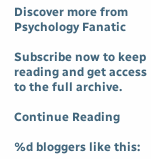Discover more from Psychology Fanatic

Subscribe now to keep reading and get access to the full archive.

Continue Reading

%d bloggers like this: